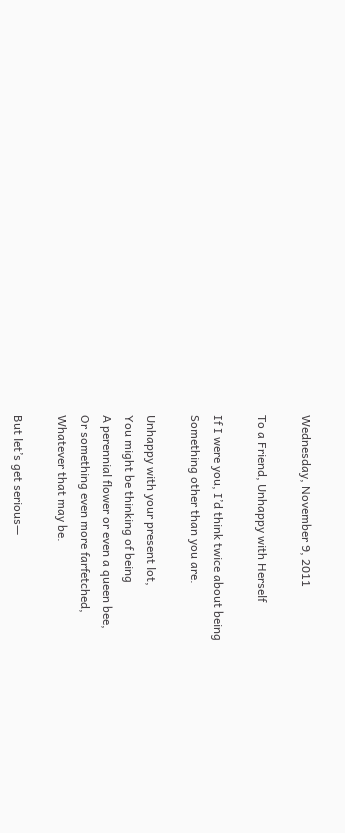Wednesday, November 9, 2011

To a Friend, Unhappy with Herself

If I were you, I’d think twice about being
Something other than you are.

Unhappy with your present lot,
You might be thinking of being
A perennial flower or even a queen bee,
Or something even more farfetched,
Whatever that may be.

But let’s get serious—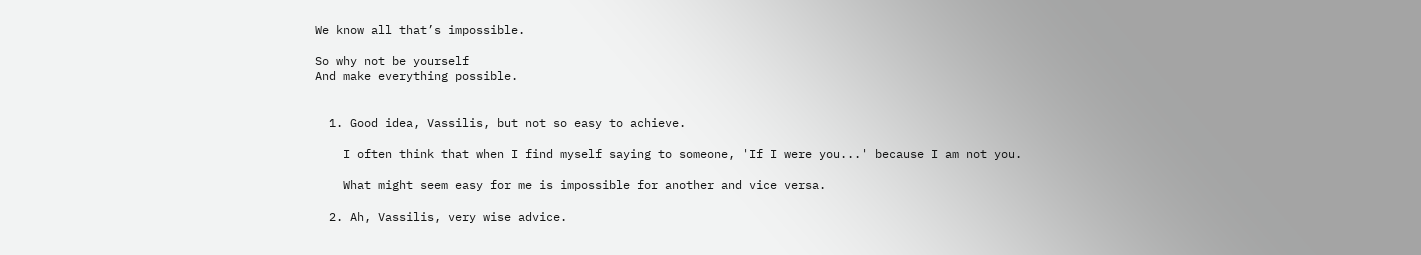We know all that’s impossible.

So why not be yourself
And make everything possible.


  1. Good idea, Vassilis, but not so easy to achieve.

    I often think that when I find myself saying to someone, 'If I were you...' because I am not you.

    What might seem easy for me is impossible for another and vice versa.

  2. Ah, Vassilis, very wise advice.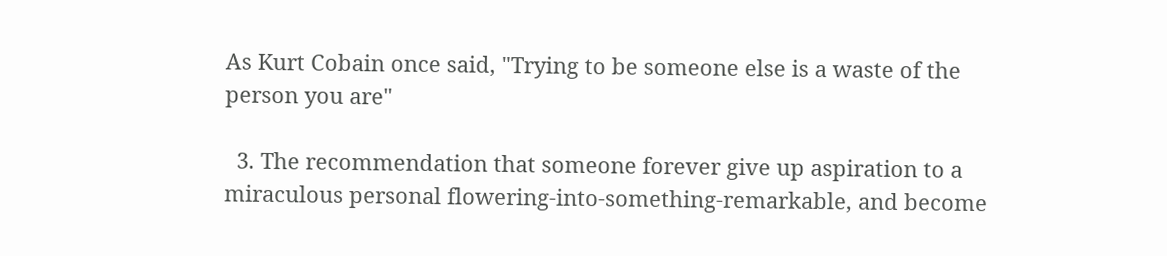As Kurt Cobain once said, "Trying to be someone else is a waste of the person you are"

  3. The recommendation that someone forever give up aspiration to a miraculous personal flowering-into-something-remarkable, and become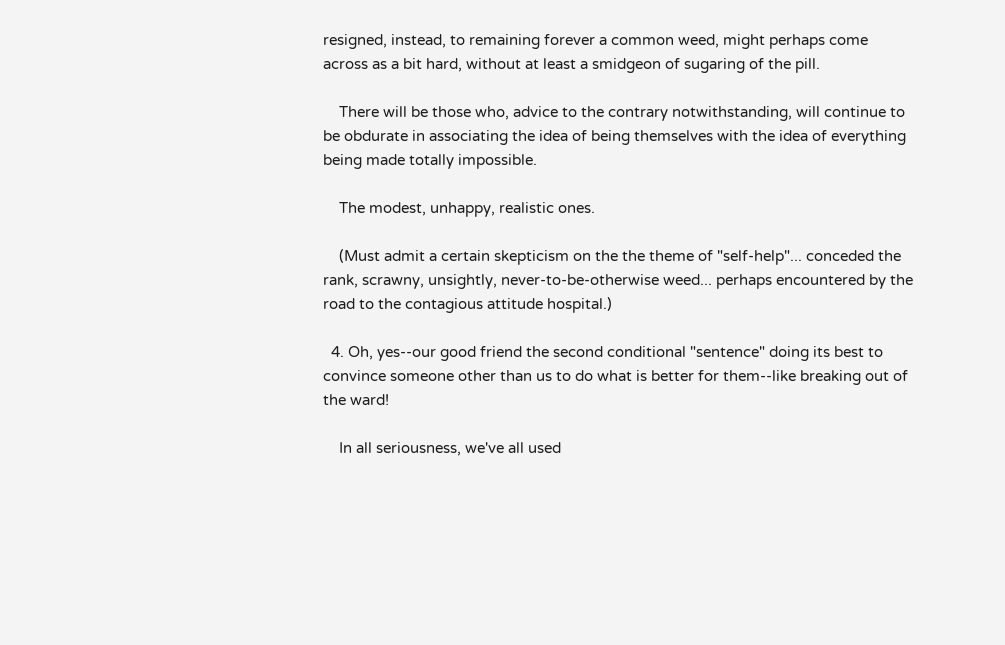resigned, instead, to remaining forever a common weed, might perhaps come across as a bit hard, without at least a smidgeon of sugaring of the pill.

    There will be those who, advice to the contrary notwithstanding, will continue to be obdurate in associating the idea of being themselves with the idea of everything being made totally impossible.

    The modest, unhappy, realistic ones.

    (Must admit a certain skepticism on the the theme of "self-help"... conceded the rank, scrawny, unsightly, never-to-be-otherwise weed... perhaps encountered by the road to the contagious attitude hospital.)

  4. Oh, yes--our good friend the second conditional "sentence" doing its best to convince someone other than us to do what is better for them--like breaking out of the ward!

    In all seriousness, we've all used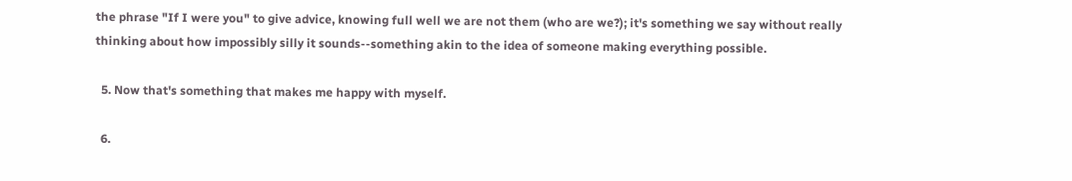the phrase "If I were you" to give advice, knowing full well we are not them (who are we?); it's something we say without really thinking about how impossibly silly it sounds--something akin to the idea of someone making everything possible.

  5. Now that's something that makes me happy with myself.

  6.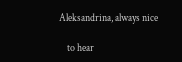Aleksandrina, always nice

    to hear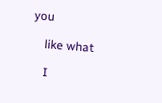you

    like what

    I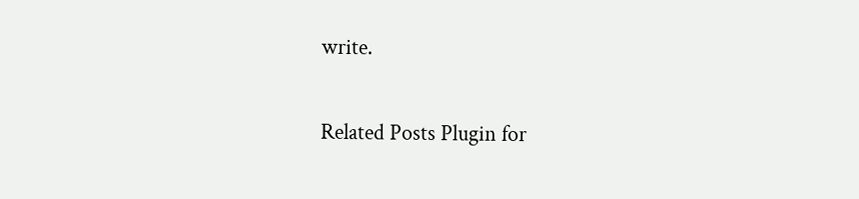write.


Related Posts Plugin for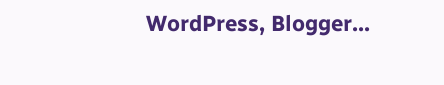WordPress, Blogger...